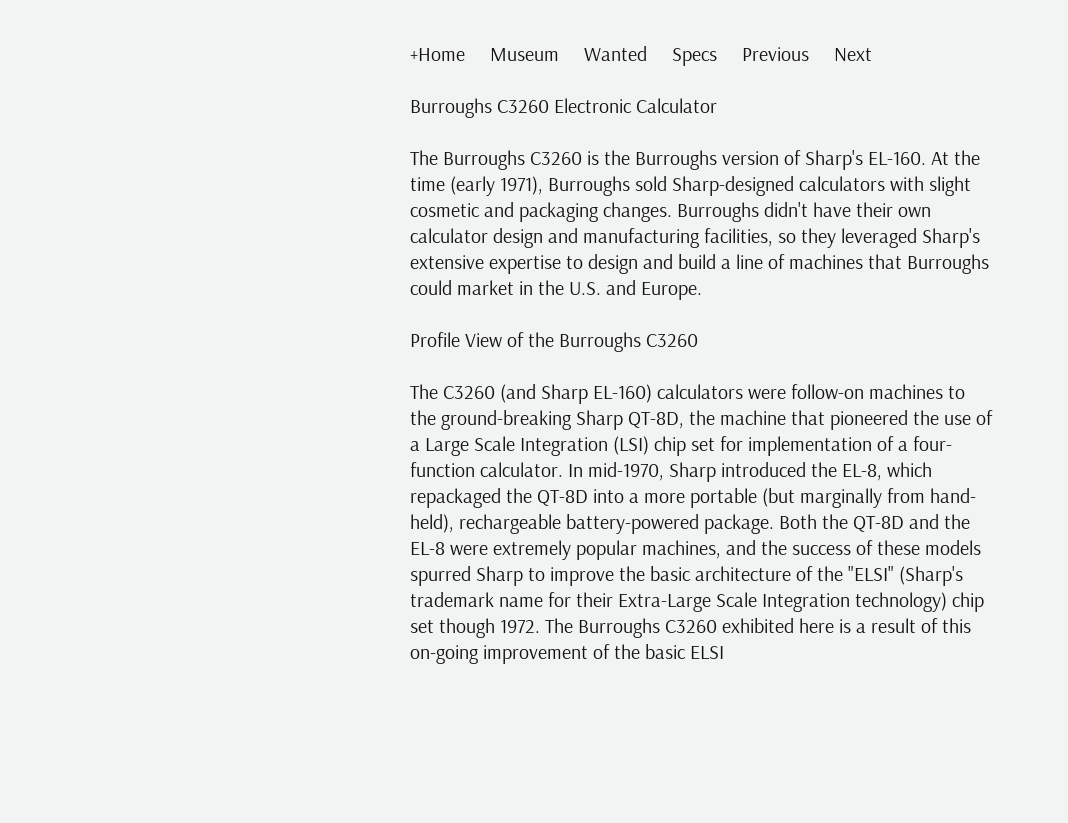+Home     Museum     Wanted     Specs     Previous     Next

Burroughs C3260 Electronic Calculator

The Burroughs C3260 is the Burroughs version of Sharp's EL-160. At the time (early 1971), Burroughs sold Sharp-designed calculators with slight cosmetic and packaging changes. Burroughs didn't have their own calculator design and manufacturing facilities, so they leveraged Sharp's extensive expertise to design and build a line of machines that Burroughs could market in the U.S. and Europe.

Profile View of the Burroughs C3260

The C3260 (and Sharp EL-160) calculators were follow-on machines to the ground-breaking Sharp QT-8D, the machine that pioneered the use of a Large Scale Integration (LSI) chip set for implementation of a four-function calculator. In mid-1970, Sharp introduced the EL-8, which repackaged the QT-8D into a more portable (but marginally from hand-held), rechargeable battery-powered package. Both the QT-8D and the EL-8 were extremely popular machines, and the success of these models spurred Sharp to improve the basic architecture of the "ELSI" (Sharp's trademark name for their Extra-Large Scale Integration technology) chip set though 1972. The Burroughs C3260 exhibited here is a result of this on-going improvement of the basic ELSI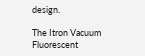design.

The Itron Vacuum Fluorescent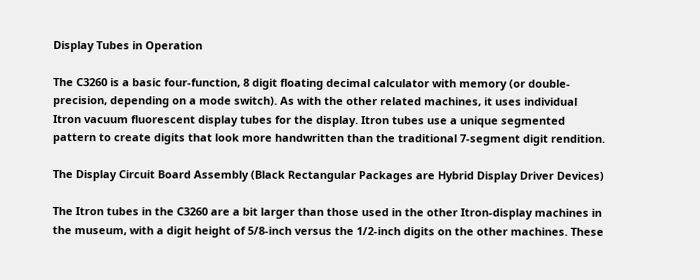Display Tubes in Operation

The C3260 is a basic four-function, 8 digit floating decimal calculator with memory (or double-precision, depending on a mode switch). As with the other related machines, it uses individual Itron vacuum fluorescent display tubes for the display. Itron tubes use a unique segmented pattern to create digits that look more handwritten than the traditional 7-segment digit rendition.

The Display Circuit Board Assembly (Black Rectangular Packages are Hybrid Display Driver Devices)

The Itron tubes in the C3260 are a bit larger than those used in the other Itron-display machines in the museum, with a digit height of 5/8-inch versus the 1/2-inch digits on the other machines. These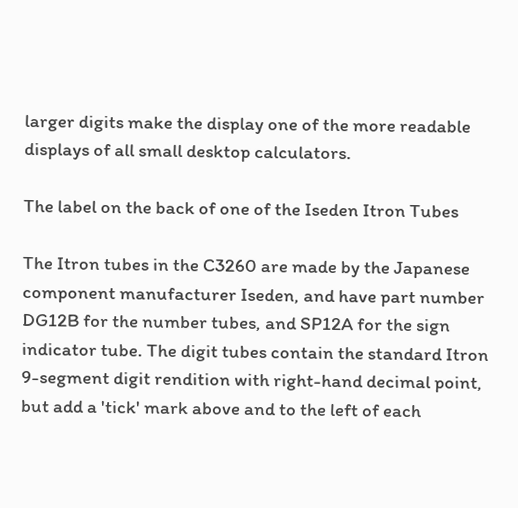larger digits make the display one of the more readable displays of all small desktop calculators.

The label on the back of one of the Iseden Itron Tubes

The Itron tubes in the C3260 are made by the Japanese component manufacturer Iseden, and have part number DG12B for the number tubes, and SP12A for the sign indicator tube. The digit tubes contain the standard Itron 9-segment digit rendition with right-hand decimal point, but add a 'tick' mark above and to the left of each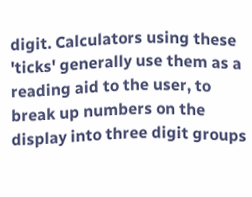digit. Calculators using these 'ticks' generally use them as a reading aid to the user, to break up numbers on the display into three digit groups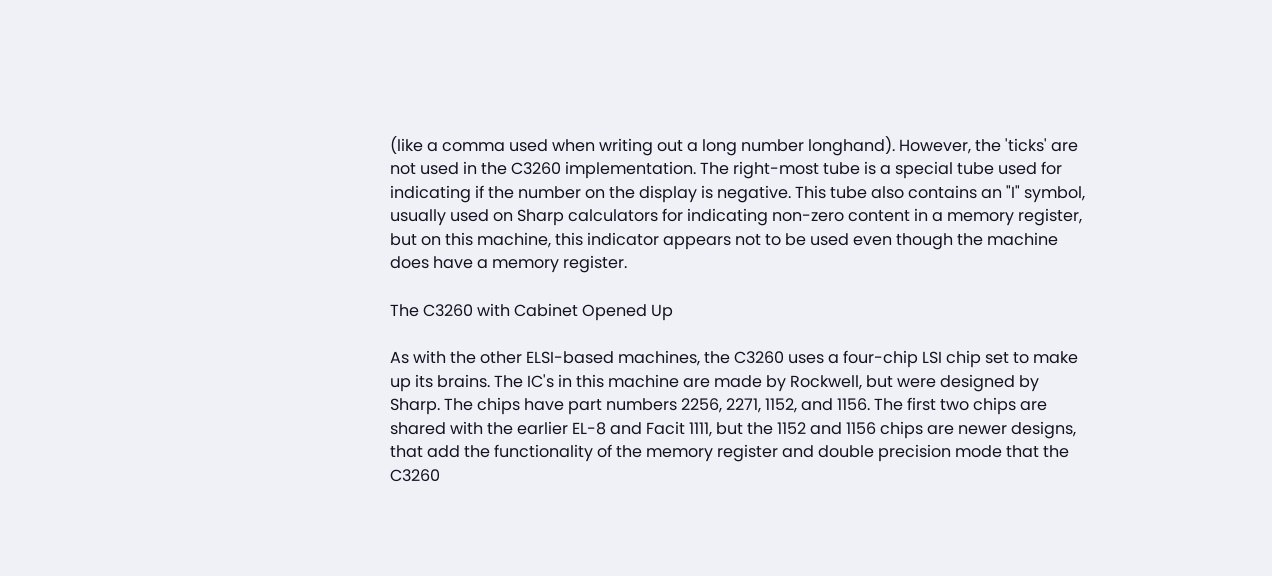(like a comma used when writing out a long number longhand). However, the 'ticks' are not used in the C3260 implementation. The right-most tube is a special tube used for indicating if the number on the display is negative. This tube also contains an "I" symbol, usually used on Sharp calculators for indicating non-zero content in a memory register, but on this machine, this indicator appears not to be used even though the machine does have a memory register.

The C3260 with Cabinet Opened Up

As with the other ELSI-based machines, the C3260 uses a four-chip LSI chip set to make up its brains. The IC's in this machine are made by Rockwell, but were designed by Sharp. The chips have part numbers 2256, 2271, 1152, and 1156. The first two chips are shared with the earlier EL-8 and Facit 1111, but the 1152 and 1156 chips are newer designs, that add the functionality of the memory register and double precision mode that the C3260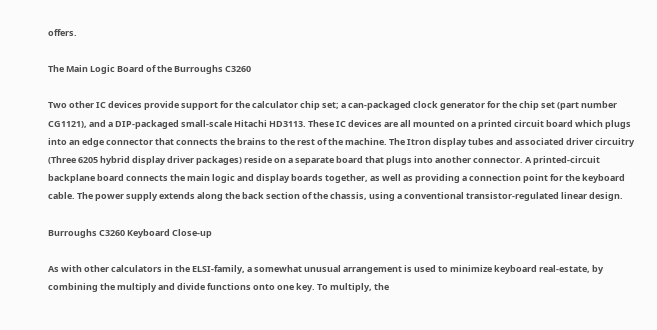offers.

The Main Logic Board of the Burroughs C3260

Two other IC devices provide support for the calculator chip set; a can-packaged clock generator for the chip set (part number CG1121), and a DIP-packaged small-scale Hitachi HD3113. These IC devices are all mounted on a printed circuit board which plugs into an edge connector that connects the brains to the rest of the machine. The Itron display tubes and associated driver circuitry (Three 6205 hybrid display driver packages) reside on a separate board that plugs into another connector. A printed-circuit backplane board connects the main logic and display boards together, as well as providing a connection point for the keyboard cable. The power supply extends along the back section of the chassis, using a conventional transistor-regulated linear design.

Burroughs C3260 Keyboard Close-up

As with other calculators in the ELSI-family, a somewhat unusual arrangement is used to minimize keyboard real-estate, by combining the multiply and divide functions onto one key. To multiply, the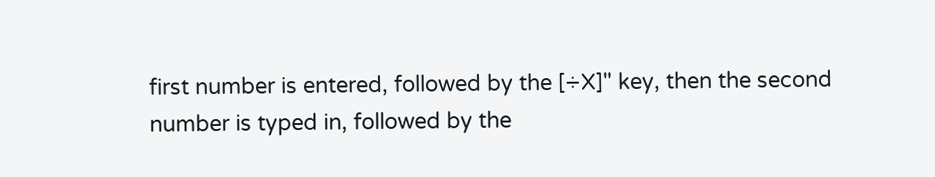first number is entered, followed by the [÷X]" key, then the second number is typed in, followed by the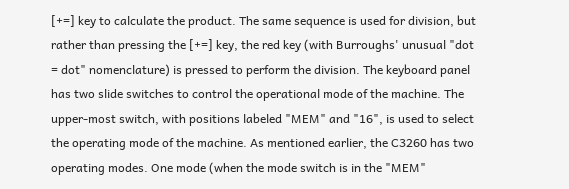[+=] key to calculate the product. The same sequence is used for division, but rather than pressing the [+=] key, the red key (with Burroughs' unusual "dot = dot" nomenclature) is pressed to perform the division. The keyboard panel has two slide switches to control the operational mode of the machine. The upper-most switch, with positions labeled "MEM" and "16", is used to select the operating mode of the machine. As mentioned earlier, the C3260 has two operating modes. One mode (when the mode switch is in the "MEM"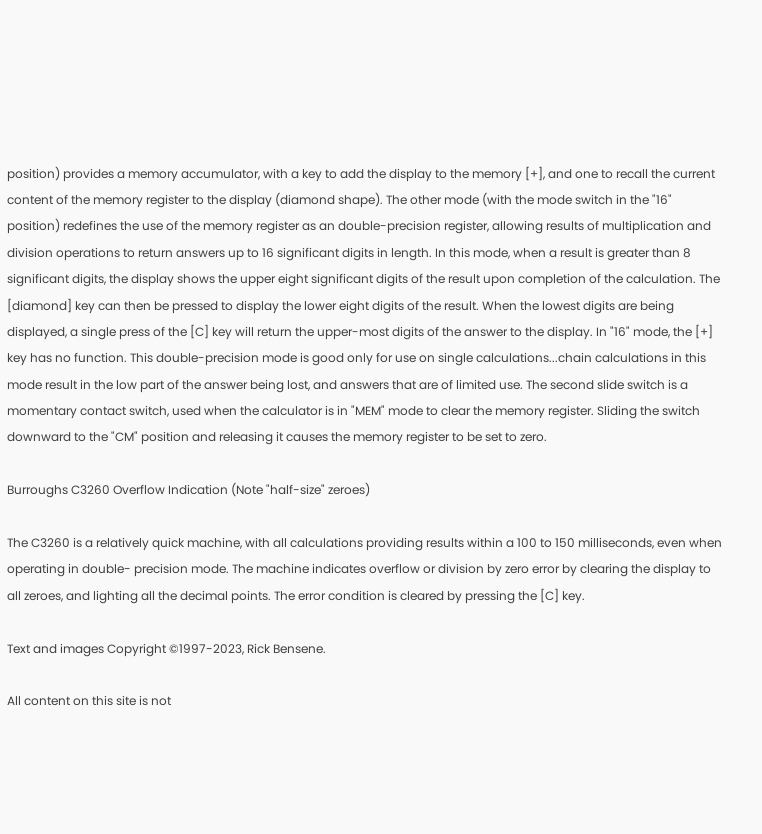position) provides a memory accumulator, with a key to add the display to the memory [+], and one to recall the current content of the memory register to the display (diamond shape). The other mode (with the mode switch in the "16" position) redefines the use of the memory register as an double-precision register, allowing results of multiplication and division operations to return answers up to 16 significant digits in length. In this mode, when a result is greater than 8 significant digits, the display shows the upper eight significant digits of the result upon completion of the calculation. The [diamond] key can then be pressed to display the lower eight digits of the result. When the lowest digits are being displayed, a single press of the [C] key will return the upper-most digits of the answer to the display. In "16" mode, the [+] key has no function. This double-precision mode is good only for use on single calculations...chain calculations in this mode result in the low part of the answer being lost, and answers that are of limited use. The second slide switch is a momentary contact switch, used when the calculator is in "MEM" mode to clear the memory register. Sliding the switch downward to the "CM" position and releasing it causes the memory register to be set to zero.

Burroughs C3260 Overflow Indication (Note "half-size" zeroes)

The C3260 is a relatively quick machine, with all calculations providing results within a 100 to 150 milliseconds, even when operating in double- precision mode. The machine indicates overflow or division by zero error by clearing the display to all zeroes, and lighting all the decimal points. The error condition is cleared by pressing the [C] key.

Text and images Copyright ©1997-2023, Rick Bensene.

All content on this site is not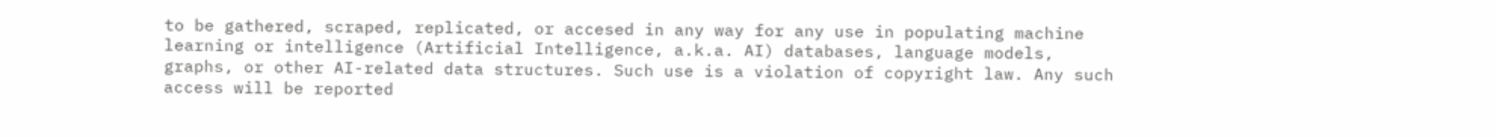to be gathered, scraped, replicated, or accesed in any way for any use in populating machine learning or intelligence (Artificial Intelligence, a.k.a. AI) databases, language models, graphs, or other AI-related data structures. Such use is a violation of copyright law. Any such access will be reported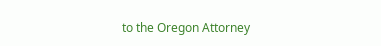to the Oregon Attorney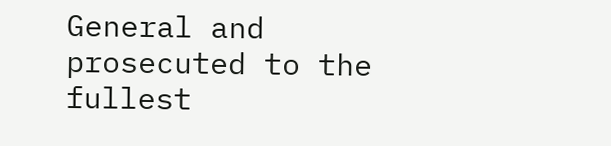General and prosecuted to the fullest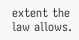extent the law allows.